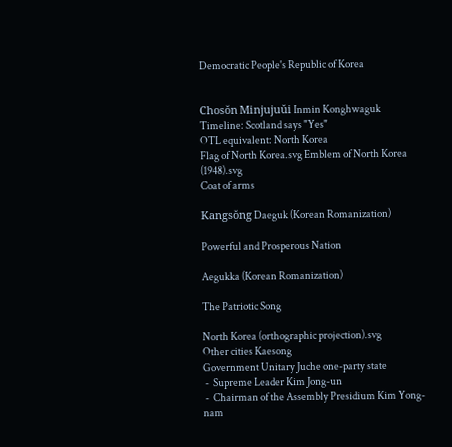Democratic People's Republic of Korea


Chosŏn Minjujuŭi Inmin Konghwaguk
Timeline: Scotland says "Yes"
OTL equivalent: North Korea
Flag of North Korea.svg Emblem of North Korea (1948).svg
Coat of arms

Kangsŏng Daeguk (Korean Romanization)

Powerful and Prosperous Nation

Aegukka (Korean Romanization)

The Patriotic Song

North Korea (orthographic projection).svg
Other cities Kaesong
Government Unitary Juche one-party state
 -  Supreme Leader Kim Jong-un
 -  Chairman of the Assembly Presidium Kim Yong-nam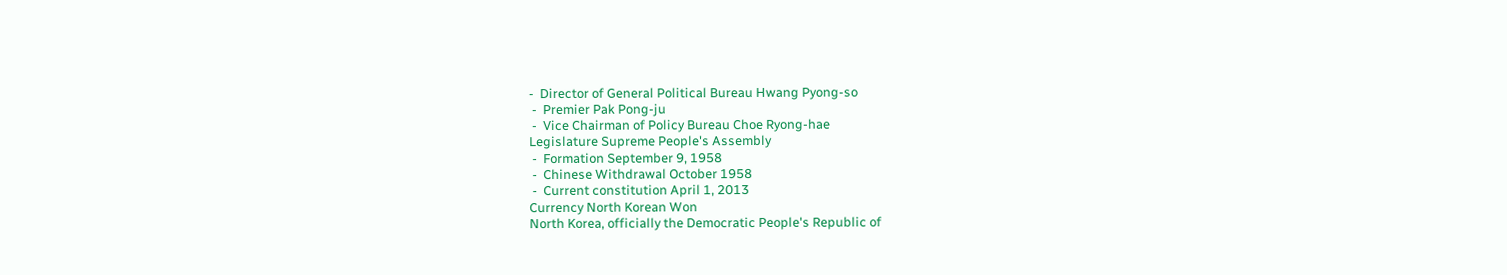-  Director of General Political Bureau Hwang Pyong-so
 -  Premier Pak Pong-ju
 -  Vice Chairman of Policy Bureau Choe Ryong-hae
Legislature Supreme People's Assembly
 -  Formation September 9, 1958
 -  Chinese Withdrawal October 1958
 -  Current constitution April 1, 2013
Currency North Korean Won
North Korea, officially the Democratic People's Republic of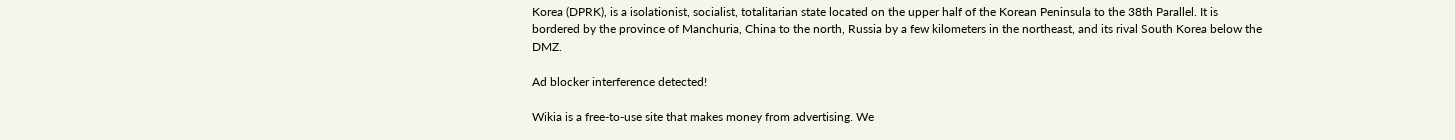Korea (DPRK), is a isolationist, socialist, totalitarian state located on the upper half of the Korean Peninsula to the 38th Parallel. It is bordered by the province of Manchuria, China to the north, Russia by a few kilometers in the northeast, and its rival South Korea below the DMZ.

Ad blocker interference detected!

Wikia is a free-to-use site that makes money from advertising. We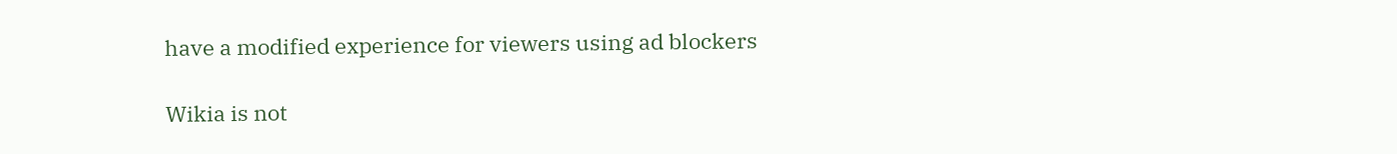have a modified experience for viewers using ad blockers

Wikia is not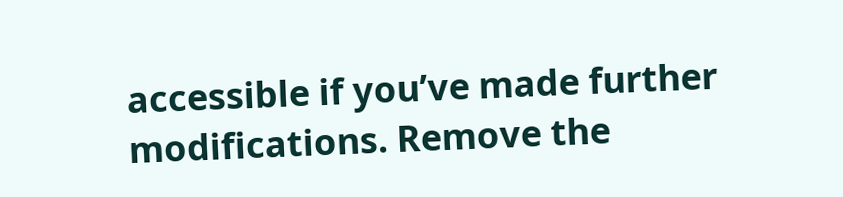accessible if you’ve made further modifications. Remove the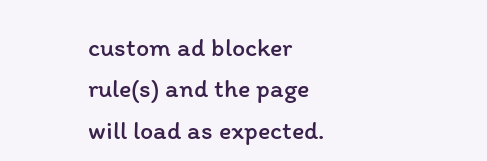custom ad blocker rule(s) and the page will load as expected.